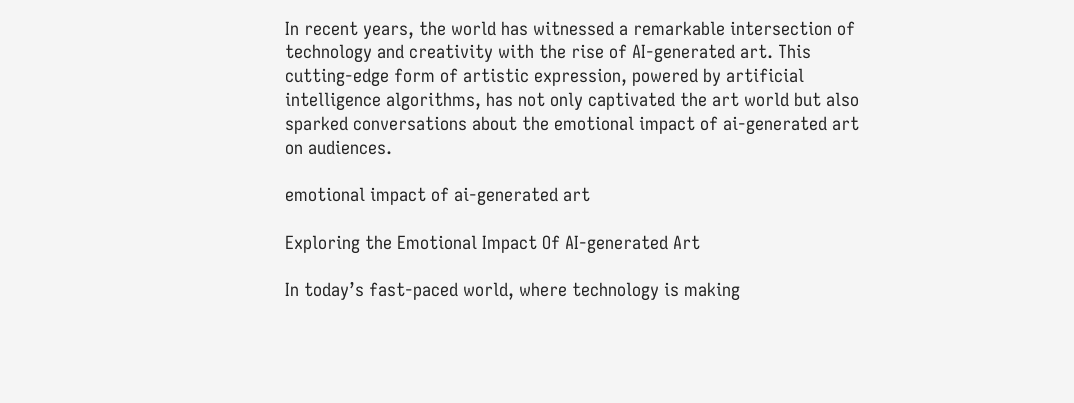In recent years, the world has witnessed a remarkable intersection of technology and creativity with the rise of AI-generated art. This cutting-edge form of artistic expression, powered by artificial intelligence algorithms, has not only captivated the art world but also sparked conversations about the emotional impact of ai-generated art on audiences.

emotional impact of ai-generated art

Exploring the Emotional Impact Of AI-generated Art

In today’s fast-paced world, where technology is making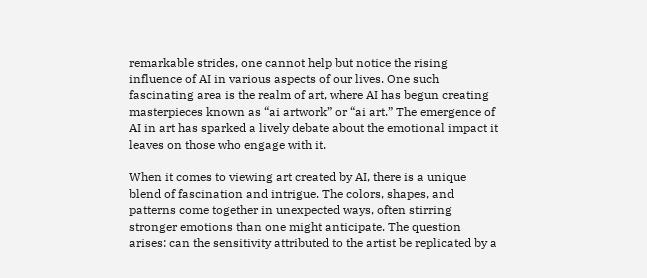remarkable strides, one cannot help but notice the rising influence of AI in various aspects of our lives. One such fascinating area is the realm of art, where AI has begun creating masterpieces known as “ai artwork” or “ai art.” The emergence of AI in art has sparked a lively debate about the emotional impact it leaves on those who engage with it.

When it comes to viewing art created by AI, there is a unique blend of fascination and intrigue. The colors, shapes, and patterns come together in unexpected ways, often stirring stronger emotions than one might anticipate. The question arises: can the sensitivity attributed to the artist be replicated by a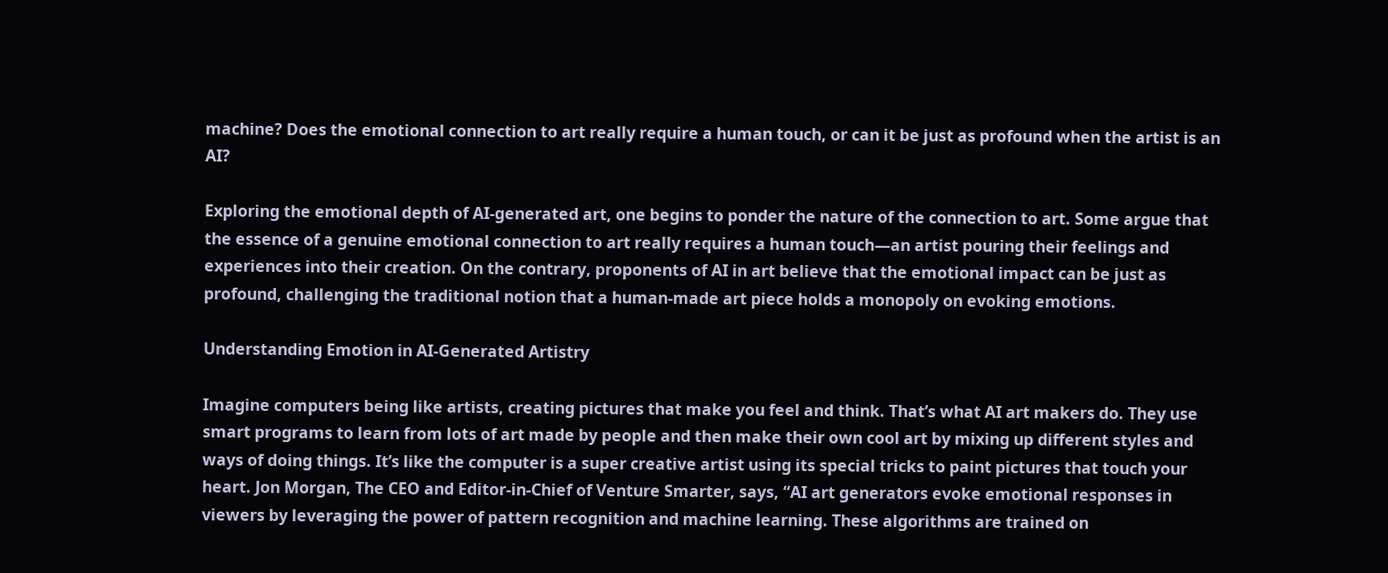machine? Does the emotional connection to art really require a human touch, or can it be just as profound when the artist is an AI?

Exploring the emotional depth of AI-generated art, one begins to ponder the nature of the connection to art. Some argue that the essence of a genuine emotional connection to art really requires a human touch—an artist pouring their feelings and experiences into their creation. On the contrary, proponents of AI in art believe that the emotional impact can be just as profound, challenging the traditional notion that a human-made art piece holds a monopoly on evoking emotions.

Understanding Emotion in AI-Generated Artistry

Imagine computers being like artists, creating pictures that make you feel and think. That’s what AI art makers do. They use smart programs to learn from lots of art made by people and then make their own cool art by mixing up different styles and ways of doing things. It’s like the computer is a super creative artist using its special tricks to paint pictures that touch your heart. Jon Morgan, The CEO and Editor-in-Chief of Venture Smarter, says, “AI art generators evoke emotional responses in viewers by leveraging the power of pattern recognition and machine learning. These algorithms are trained on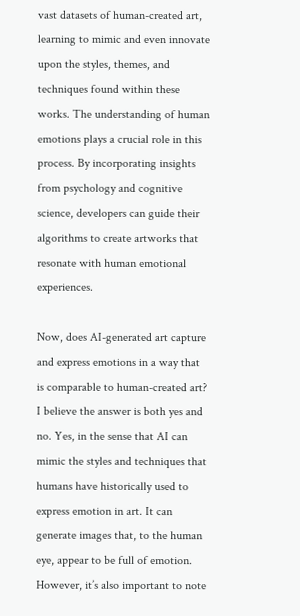vast datasets of human-created art, learning to mimic and even innovate upon the styles, themes, and techniques found within these works. The understanding of human emotions plays a crucial role in this process. By incorporating insights from psychology and cognitive science, developers can guide their algorithms to create artworks that resonate with human emotional experiences.

Now, does AI-generated art capture and express emotions in a way that is comparable to human-created art? I believe the answer is both yes and no. Yes, in the sense that AI can mimic the styles and techniques that humans have historically used to express emotion in art. It can generate images that, to the human eye, appear to be full of emotion. However, it’s also important to note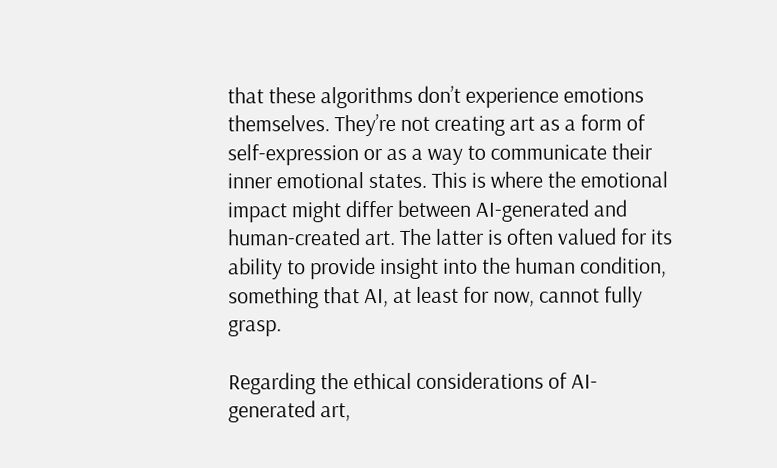that these algorithms don’t experience emotions themselves. They’re not creating art as a form of self-expression or as a way to communicate their inner emotional states. This is where the emotional impact might differ between AI-generated and human-created art. The latter is often valued for its ability to provide insight into the human condition, something that AI, at least for now, cannot fully grasp.

Regarding the ethical considerations of AI-generated art,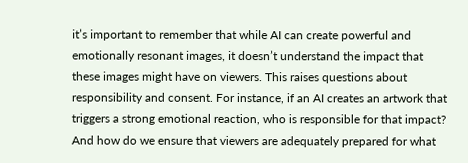it’s important to remember that while AI can create powerful and emotionally resonant images, it doesn’t understand the impact that these images might have on viewers. This raises questions about responsibility and consent. For instance, if an AI creates an artwork that triggers a strong emotional reaction, who is responsible for that impact? And how do we ensure that viewers are adequately prepared for what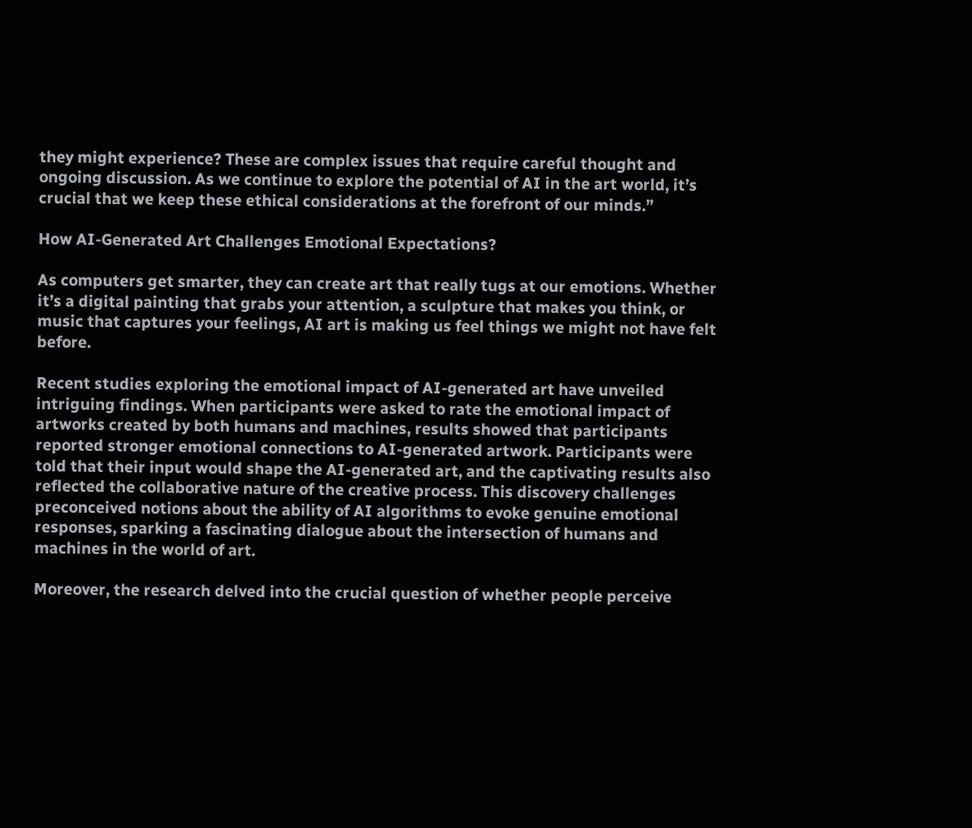they might experience? These are complex issues that require careful thought and ongoing discussion. As we continue to explore the potential of AI in the art world, it’s crucial that we keep these ethical considerations at the forefront of our minds.”

How AI-Generated Art Challenges Emotional Expectations?

As computers get smarter, they can create art that really tugs at our emotions. Whether it’s a digital painting that grabs your attention, a sculpture that makes you think, or music that captures your feelings, AI art is making us feel things we might not have felt before.

Recent studies exploring the emotional impact of AI-generated art have unveiled intriguing findings. When participants were asked to rate the emotional impact of artworks created by both humans and machines, results showed that participants reported stronger emotional connections to AI-generated artwork. Participants were told that their input would shape the AI-generated art, and the captivating results also reflected the collaborative nature of the creative process. This discovery challenges preconceived notions about the ability of AI algorithms to evoke genuine emotional responses, sparking a fascinating dialogue about the intersection of humans and machines in the world of art.

Moreover, the research delved into the crucial question of whether people perceive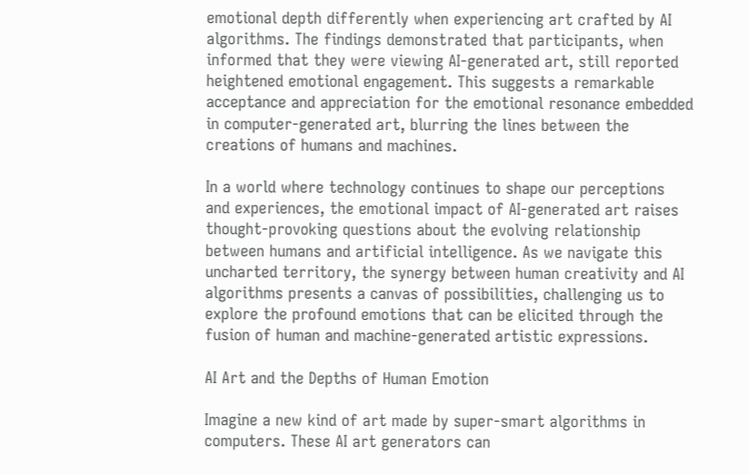emotional depth differently when experiencing art crafted by AI algorithms. The findings demonstrated that participants, when informed that they were viewing AI-generated art, still reported heightened emotional engagement. This suggests a remarkable acceptance and appreciation for the emotional resonance embedded in computer-generated art, blurring the lines between the creations of humans and machines.

In a world where technology continues to shape our perceptions and experiences, the emotional impact of AI-generated art raises thought-provoking questions about the evolving relationship between humans and artificial intelligence. As we navigate this uncharted territory, the synergy between human creativity and AI algorithms presents a canvas of possibilities, challenging us to explore the profound emotions that can be elicited through the fusion of human and machine-generated artistic expressions.

AI Art and the Depths of Human Emotion

Imagine a new kind of art made by super-smart algorithms in computers. These AI art generators can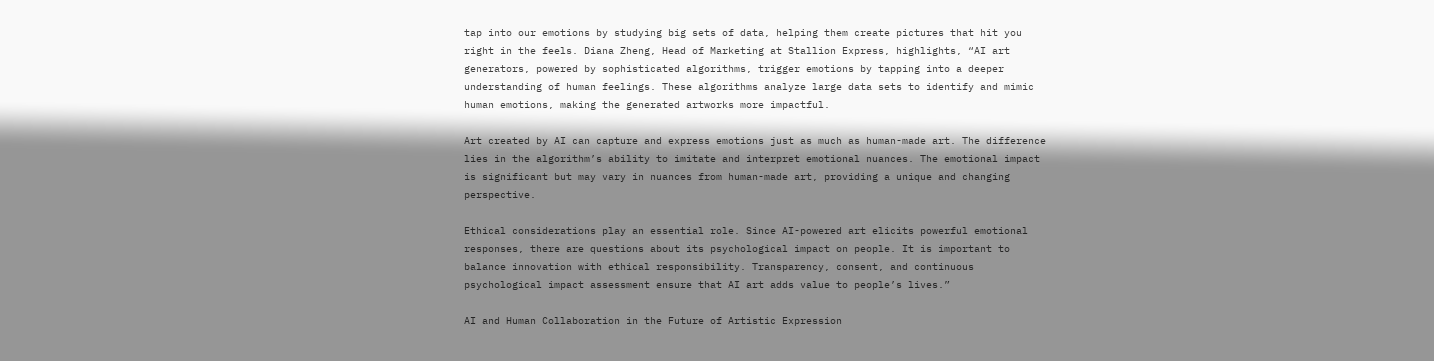tap into our emotions by studying big sets of data, helping them create pictures that hit you right in the feels. Diana Zheng, Head of Marketing at Stallion Express, highlights, “AI art generators, powered by sophisticated algorithms, trigger emotions by tapping into a deeper understanding of human feelings. These algorithms analyze large data sets to identify and mimic human emotions, making the generated artworks more impactful.

Art created by AI can capture and express emotions just as much as human-made art. The difference lies in the algorithm’s ability to imitate and interpret emotional nuances. The emotional impact is significant but may vary in nuances from human-made art, providing a unique and changing perspective.

Ethical considerations play an essential role. Since AI-powered art elicits powerful emotional responses, there are questions about its psychological impact on people. It is important to balance innovation with ethical responsibility. Transparency, consent, and continuous psychological impact assessment ensure that AI art adds value to people’s lives.”

AI and Human Collaboration in the Future of Artistic Expression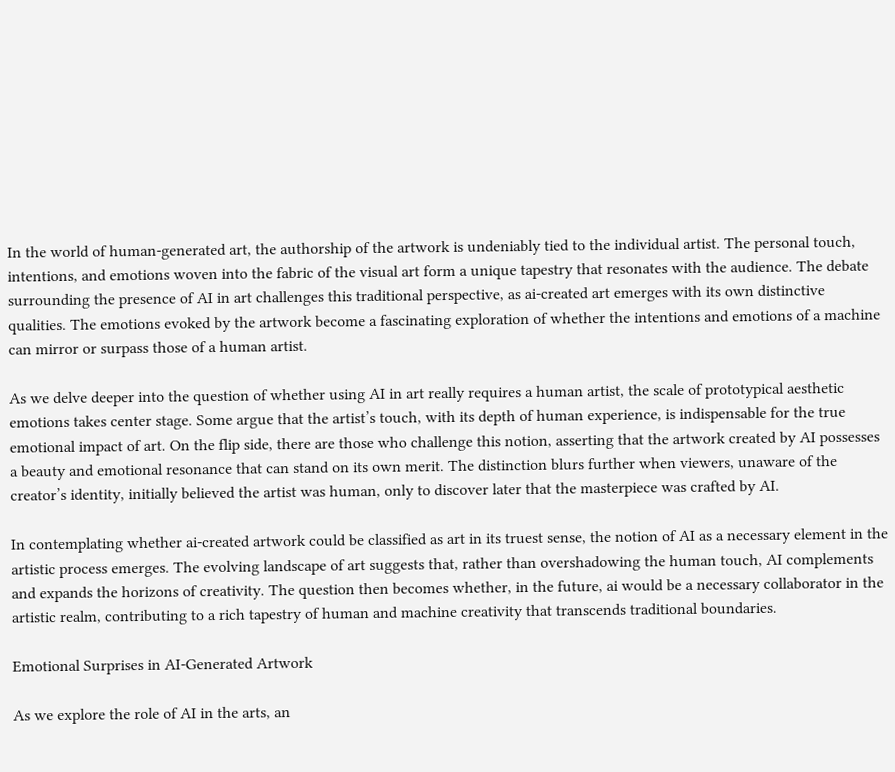In the world of human-generated art, the authorship of the artwork is undeniably tied to the individual artist. The personal touch, intentions, and emotions woven into the fabric of the visual art form a unique tapestry that resonates with the audience. The debate surrounding the presence of AI in art challenges this traditional perspective, as ai-created art emerges with its own distinctive qualities. The emotions evoked by the artwork become a fascinating exploration of whether the intentions and emotions of a machine can mirror or surpass those of a human artist.

As we delve deeper into the question of whether using AI in art really requires a human artist, the scale of prototypical aesthetic emotions takes center stage. Some argue that the artist’s touch, with its depth of human experience, is indispensable for the true emotional impact of art. On the flip side, there are those who challenge this notion, asserting that the artwork created by AI possesses a beauty and emotional resonance that can stand on its own merit. The distinction blurs further when viewers, unaware of the creator’s identity, initially believed the artist was human, only to discover later that the masterpiece was crafted by AI.

In contemplating whether ai-created artwork could be classified as art in its truest sense, the notion of AI as a necessary element in the artistic process emerges. The evolving landscape of art suggests that, rather than overshadowing the human touch, AI complements and expands the horizons of creativity. The question then becomes whether, in the future, ai would be a necessary collaborator in the artistic realm, contributing to a rich tapestry of human and machine creativity that transcends traditional boundaries.

Emotional Surprises in AI-Generated Artwork

As we explore the role of AI in the arts, an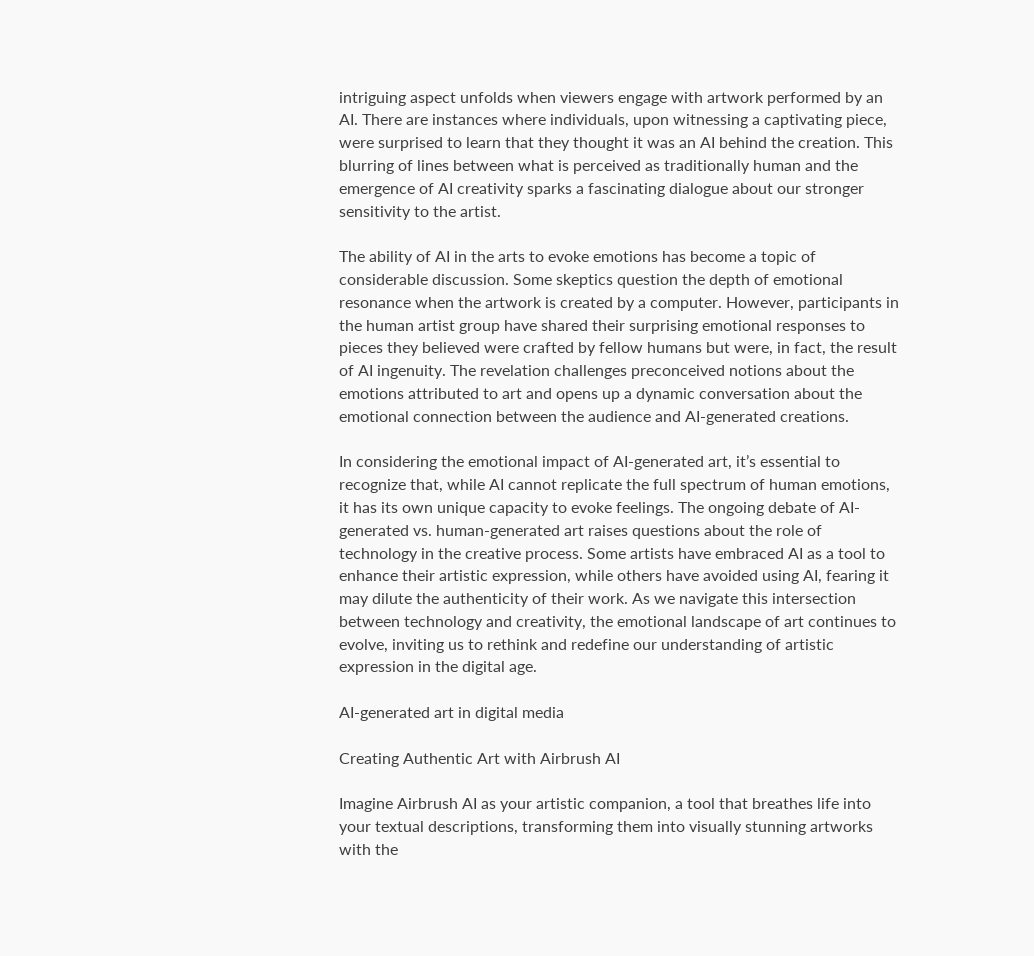intriguing aspect unfolds when viewers engage with artwork performed by an AI. There are instances where individuals, upon witnessing a captivating piece, were surprised to learn that they thought it was an AI behind the creation. This blurring of lines between what is perceived as traditionally human and the emergence of AI creativity sparks a fascinating dialogue about our stronger sensitivity to the artist.

The ability of AI in the arts to evoke emotions has become a topic of considerable discussion. Some skeptics question the depth of emotional resonance when the artwork is created by a computer. However, participants in the human artist group have shared their surprising emotional responses to pieces they believed were crafted by fellow humans but were, in fact, the result of AI ingenuity. The revelation challenges preconceived notions about the emotions attributed to art and opens up a dynamic conversation about the emotional connection between the audience and AI-generated creations.

In considering the emotional impact of AI-generated art, it’s essential to recognize that, while AI cannot replicate the full spectrum of human emotions, it has its own unique capacity to evoke feelings. The ongoing debate of AI-generated vs. human-generated art raises questions about the role of technology in the creative process. Some artists have embraced AI as a tool to enhance their artistic expression, while others have avoided using AI, fearing it may dilute the authenticity of their work. As we navigate this intersection between technology and creativity, the emotional landscape of art continues to evolve, inviting us to rethink and redefine our understanding of artistic expression in the digital age.

AI-generated art in digital media

Creating Authentic Art with Airbrush AI

Imagine Airbrush AI as your artistic companion, a tool that breathes life into your textual descriptions, transforming them into visually stunning artworks with the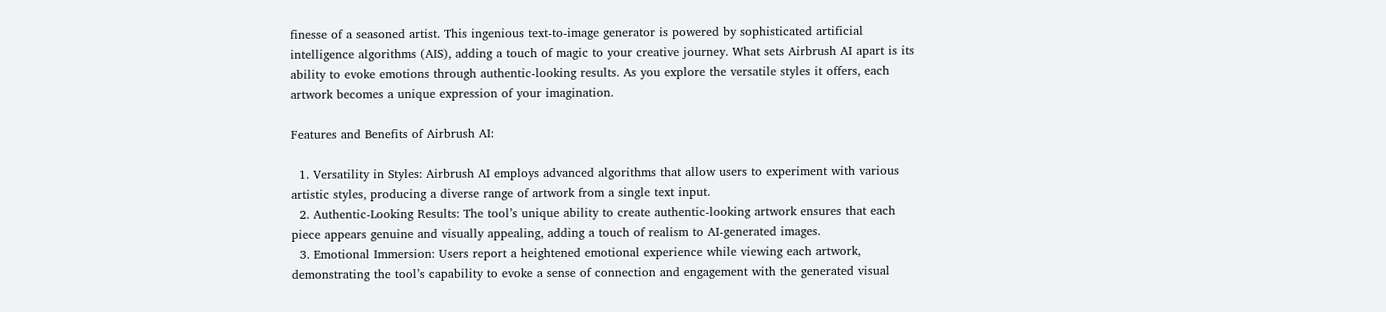finesse of a seasoned artist. This ingenious text-to-image generator is powered by sophisticated artificial intelligence algorithms (AIS), adding a touch of magic to your creative journey. What sets Airbrush AI apart is its ability to evoke emotions through authentic-looking results. As you explore the versatile styles it offers, each artwork becomes a unique expression of your imagination.

Features and Benefits of Airbrush AI:

  1. Versatility in Styles: Airbrush AI employs advanced algorithms that allow users to experiment with various artistic styles, producing a diverse range of artwork from a single text input.
  2. Authentic-Looking Results: The tool’s unique ability to create authentic-looking artwork ensures that each piece appears genuine and visually appealing, adding a touch of realism to AI-generated images.
  3. Emotional Immersion: Users report a heightened emotional experience while viewing each artwork, demonstrating the tool’s capability to evoke a sense of connection and engagement with the generated visual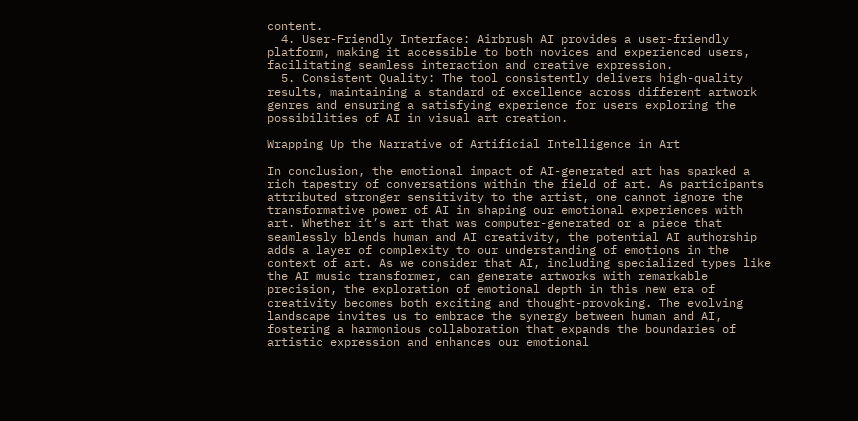content.
  4. User-Friendly Interface: Airbrush AI provides a user-friendly platform, making it accessible to both novices and experienced users, facilitating seamless interaction and creative expression.
  5. Consistent Quality: The tool consistently delivers high-quality results, maintaining a standard of excellence across different artwork genres and ensuring a satisfying experience for users exploring the possibilities of AI in visual art creation.

Wrapping Up the Narrative of Artificial Intelligence in Art

In conclusion, the emotional impact of AI-generated art has sparked a rich tapestry of conversations within the field of art. As participants attributed stronger sensitivity to the artist, one cannot ignore the transformative power of AI in shaping our emotional experiences with art. Whether it’s art that was computer-generated or a piece that seamlessly blends human and AI creativity, the potential AI authorship adds a layer of complexity to our understanding of emotions in the context of art. As we consider that AI, including specialized types like the AI music transformer, can generate artworks with remarkable precision, the exploration of emotional depth in this new era of creativity becomes both exciting and thought-provoking. The evolving landscape invites us to embrace the synergy between human and AI, fostering a harmonious collaboration that expands the boundaries of artistic expression and enhances our emotional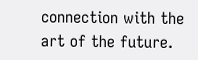connection with the art of the future.